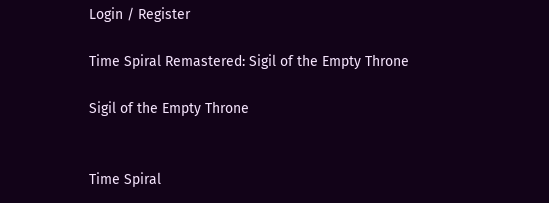Login / Register

Time Spiral Remastered: Sigil of the Empty Throne

Sigil of the Empty Throne


Time Spiral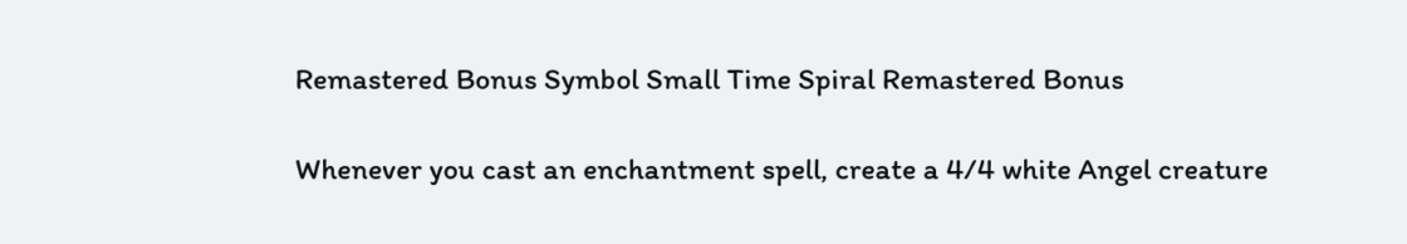Remastered Bonus Symbol Small Time Spiral Remastered Bonus

Whenever you cast an enchantment spell, create a 4/4 white Angel creature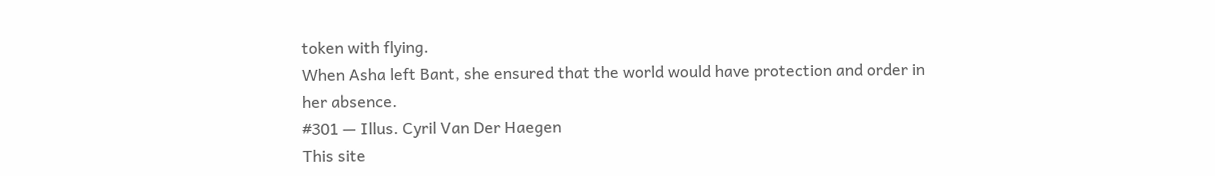token with flying.
When Asha left Bant, she ensured that the world would have protection and order in her absence.
#301 — Illus. Cyril Van Der Haegen
This site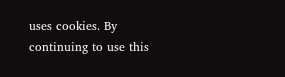uses cookies. By continuing to use this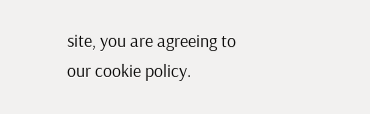site, you are agreeing to our cookie policy.